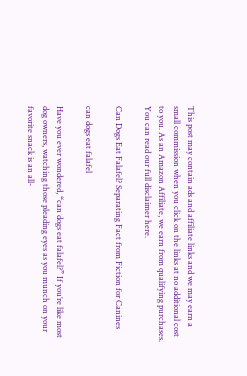This post may contain ads and affiliate links and we may earn a small commission when you click on the links at no additional cost to you. As an Amazon Affiliate, we earn from qualifying purchases. You can read our full disclaimer here.

Can Dogs Eat Falafel? Separating Fact from Fiction for Canines

can dogs eat falafel

Have you ever wondered, “can dogs eat falafel?” If you’re like most dog owners, watching those pleading eyes as you munch on your favorite snack is an all-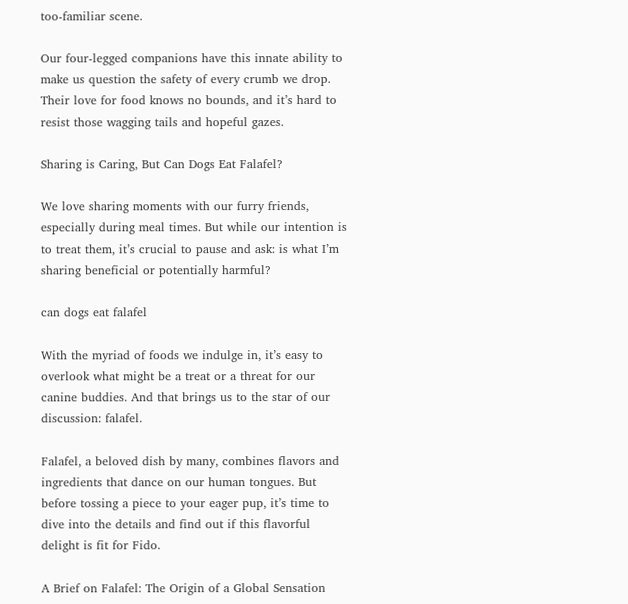too-familiar scene.

Our four-legged companions have this innate ability to make us question the safety of every crumb we drop. Their love for food knows no bounds, and it’s hard to resist those wagging tails and hopeful gazes.

Sharing is Caring, But Can Dogs Eat Falafel?

We love sharing moments with our furry friends, especially during meal times. But while our intention is to treat them, it’s crucial to pause and ask: is what I’m sharing beneficial or potentially harmful?

can dogs eat falafel

With the myriad of foods we indulge in, it’s easy to overlook what might be a treat or a threat for our canine buddies. And that brings us to the star of our discussion: falafel.

Falafel, a beloved dish by many, combines flavors and ingredients that dance on our human tongues. But before tossing a piece to your eager pup, it’s time to dive into the details and find out if this flavorful delight is fit for Fido.

A Brief on Falafel: The Origin of a Global Sensation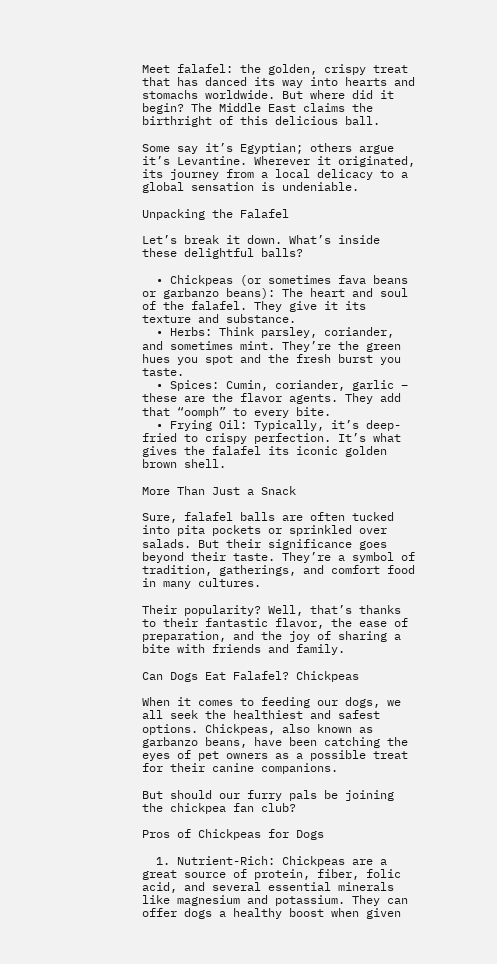Meet falafel: the golden, crispy treat that has danced its way into hearts and stomachs worldwide. But where did it begin? The Middle East claims the birthright of this delicious ball.

Some say it’s Egyptian; others argue it’s Levantine. Wherever it originated, its journey from a local delicacy to a global sensation is undeniable.

Unpacking the Falafel

Let’s break it down. What’s inside these delightful balls?

  • Chickpeas (or sometimes fava beans or garbanzo beans): The heart and soul of the falafel. They give it its texture and substance.
  • Herbs: Think parsley, coriander, and sometimes mint. They’re the green hues you spot and the fresh burst you taste.
  • Spices: Cumin, coriander, garlic – these are the flavor agents. They add that “oomph” to every bite.
  • Frying Oil: Typically, it’s deep-fried to crispy perfection. It’s what gives the falafel its iconic golden brown shell.

More Than Just a Snack

Sure, falafel balls are often tucked into pita pockets or sprinkled over salads. But their significance goes beyond their taste. They’re a symbol of tradition, gatherings, and comfort food in many cultures.

Their popularity? Well, that’s thanks to their fantastic flavor, the ease of preparation, and the joy of sharing a bite with friends and family.

Can Dogs Eat Falafel? Chickpeas

When it comes to feeding our dogs, we all seek the healthiest and safest options. Chickpeas, also known as garbanzo beans, have been catching the eyes of pet owners as a possible treat for their canine companions.

But should our furry pals be joining the chickpea fan club?

Pros of Chickpeas for Dogs

  1. Nutrient-Rich: Chickpeas are a great source of protein, fiber, folic acid, and several essential minerals like magnesium and potassium. They can offer dogs a healthy boost when given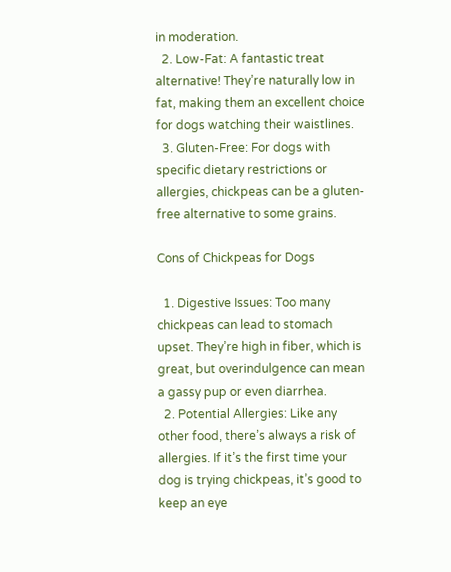in moderation.
  2. Low-Fat: A fantastic treat alternative! They’re naturally low in fat, making them an excellent choice for dogs watching their waistlines.
  3. Gluten-Free: For dogs with specific dietary restrictions or allergies, chickpeas can be a gluten-free alternative to some grains.

Cons of Chickpeas for Dogs

  1. Digestive Issues: Too many chickpeas can lead to stomach upset. They’re high in fiber, which is great, but overindulgence can mean a gassy pup or even diarrhea.
  2. Potential Allergies: Like any other food, there’s always a risk of allergies. If it’s the first time your dog is trying chickpeas, it’s good to keep an eye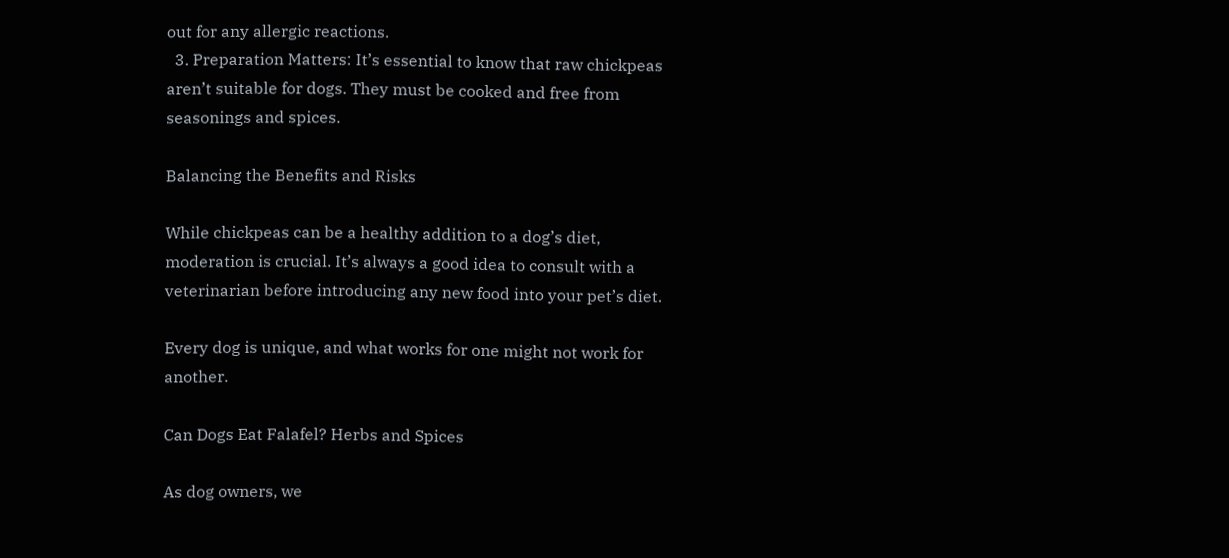out for any allergic reactions.
  3. Preparation Matters: It’s essential to know that raw chickpeas aren’t suitable for dogs. They must be cooked and free from seasonings and spices.

Balancing the Benefits and Risks

While chickpeas can be a healthy addition to a dog’s diet, moderation is crucial. It’s always a good idea to consult with a veterinarian before introducing any new food into your pet’s diet.

Every dog is unique, and what works for one might not work for another.

Can Dogs Eat Falafel? Herbs and Spices

As dog owners, we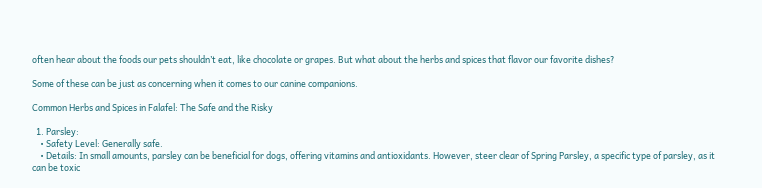often hear about the foods our pets shouldn’t eat, like chocolate or grapes. But what about the herbs and spices that flavor our favorite dishes?

Some of these can be just as concerning when it comes to our canine companions.

Common Herbs and Spices in Falafel: The Safe and the Risky

  1. Parsley:
    • Safety Level: Generally safe.
    • Details: In small amounts, parsley can be beneficial for dogs, offering vitamins and antioxidants. However, steer clear of Spring Parsley, a specific type of parsley, as it can be toxic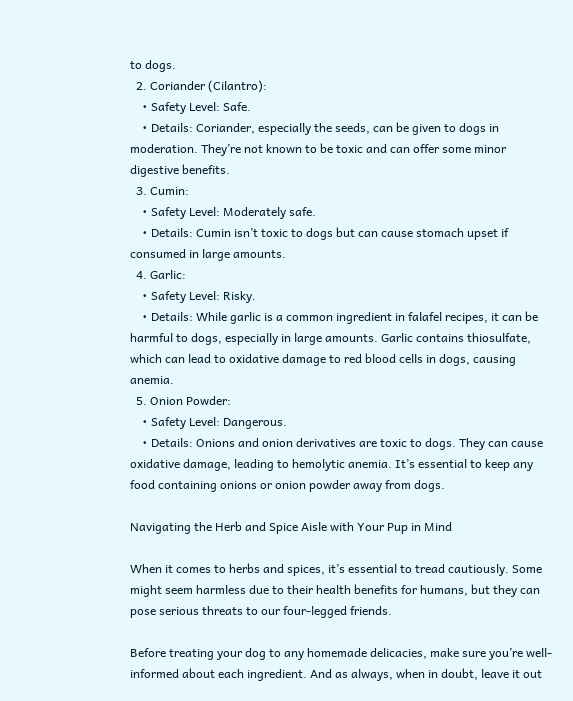to dogs.
  2. Coriander (Cilantro):
    • Safety Level: Safe.
    • Details: Coriander, especially the seeds, can be given to dogs in moderation. They’re not known to be toxic and can offer some minor digestive benefits.
  3. Cumin:
    • Safety Level: Moderately safe.
    • Details: Cumin isn’t toxic to dogs but can cause stomach upset if consumed in large amounts.
  4. Garlic:
    • Safety Level: Risky.
    • Details: While garlic is a common ingredient in falafel recipes, it can be harmful to dogs, especially in large amounts. Garlic contains thiosulfate, which can lead to oxidative damage to red blood cells in dogs, causing anemia.
  5. Onion Powder:
    • Safety Level: Dangerous.
    • Details: Onions and onion derivatives are toxic to dogs. They can cause oxidative damage, leading to hemolytic anemia. It’s essential to keep any food containing onions or onion powder away from dogs.

Navigating the Herb and Spice Aisle with Your Pup in Mind

When it comes to herbs and spices, it’s essential to tread cautiously. Some might seem harmless due to their health benefits for humans, but they can pose serious threats to our four-legged friends.

Before treating your dog to any homemade delicacies, make sure you’re well-informed about each ingredient. And as always, when in doubt, leave it out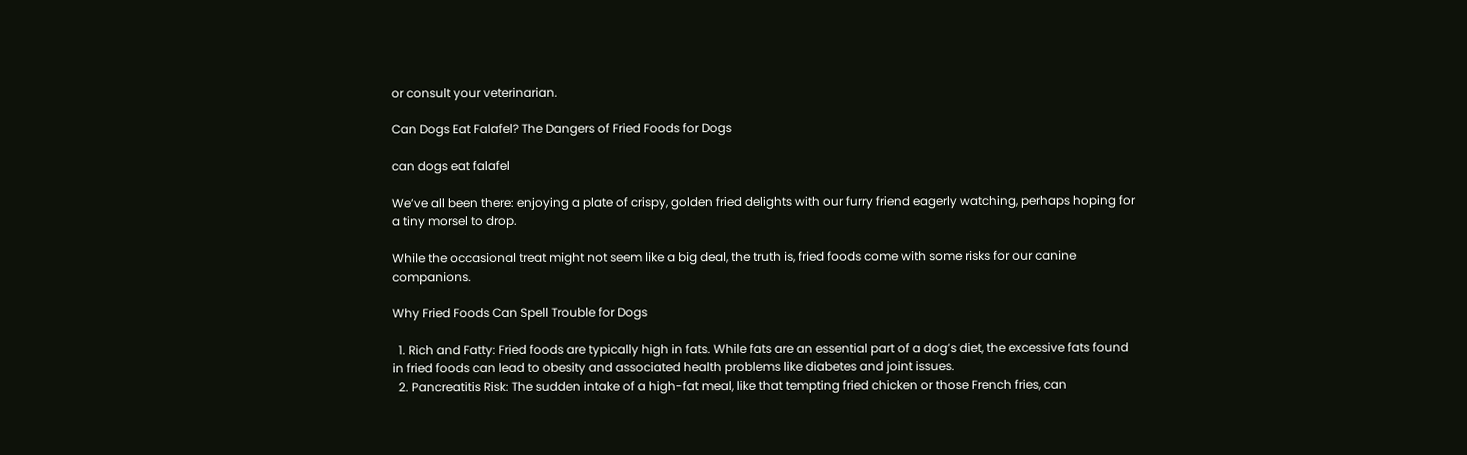or consult your veterinarian.

Can Dogs Eat Falafel? The Dangers of Fried Foods for Dogs

can dogs eat falafel

We’ve all been there: enjoying a plate of crispy, golden fried delights with our furry friend eagerly watching, perhaps hoping for a tiny morsel to drop.

While the occasional treat might not seem like a big deal, the truth is, fried foods come with some risks for our canine companions.

Why Fried Foods Can Spell Trouble for Dogs

  1. Rich and Fatty: Fried foods are typically high in fats. While fats are an essential part of a dog’s diet, the excessive fats found in fried foods can lead to obesity and associated health problems like diabetes and joint issues.
  2. Pancreatitis Risk: The sudden intake of a high-fat meal, like that tempting fried chicken or those French fries, can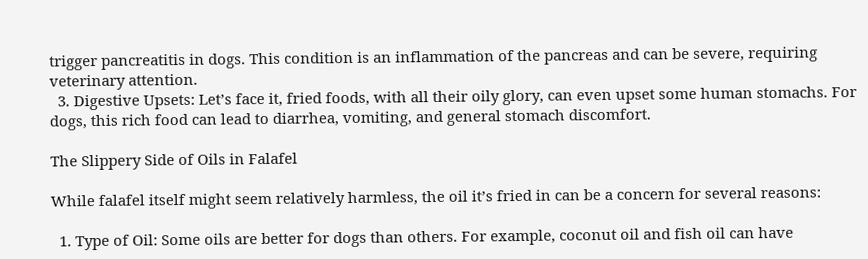trigger pancreatitis in dogs. This condition is an inflammation of the pancreas and can be severe, requiring veterinary attention.
  3. Digestive Upsets: Let’s face it, fried foods, with all their oily glory, can even upset some human stomachs. For dogs, this rich food can lead to diarrhea, vomiting, and general stomach discomfort.

The Slippery Side of Oils in Falafel

While falafel itself might seem relatively harmless, the oil it’s fried in can be a concern for several reasons:

  1. Type of Oil: Some oils are better for dogs than others. For example, coconut oil and fish oil can have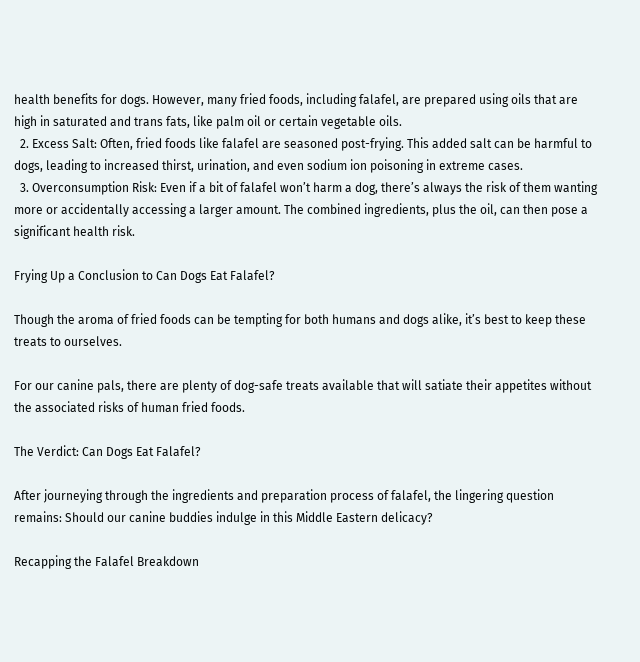health benefits for dogs. However, many fried foods, including falafel, are prepared using oils that are high in saturated and trans fats, like palm oil or certain vegetable oils.
  2. Excess Salt: Often, fried foods like falafel are seasoned post-frying. This added salt can be harmful to dogs, leading to increased thirst, urination, and even sodium ion poisoning in extreme cases.
  3. Overconsumption Risk: Even if a bit of falafel won’t harm a dog, there’s always the risk of them wanting more or accidentally accessing a larger amount. The combined ingredients, plus the oil, can then pose a significant health risk.

Frying Up a Conclusion to Can Dogs Eat Falafel?

Though the aroma of fried foods can be tempting for both humans and dogs alike, it’s best to keep these treats to ourselves.

For our canine pals, there are plenty of dog-safe treats available that will satiate their appetites without the associated risks of human fried foods.

The Verdict: Can Dogs Eat Falafel?

After journeying through the ingredients and preparation process of falafel, the lingering question remains: Should our canine buddies indulge in this Middle Eastern delicacy?

Recapping the Falafel Breakdown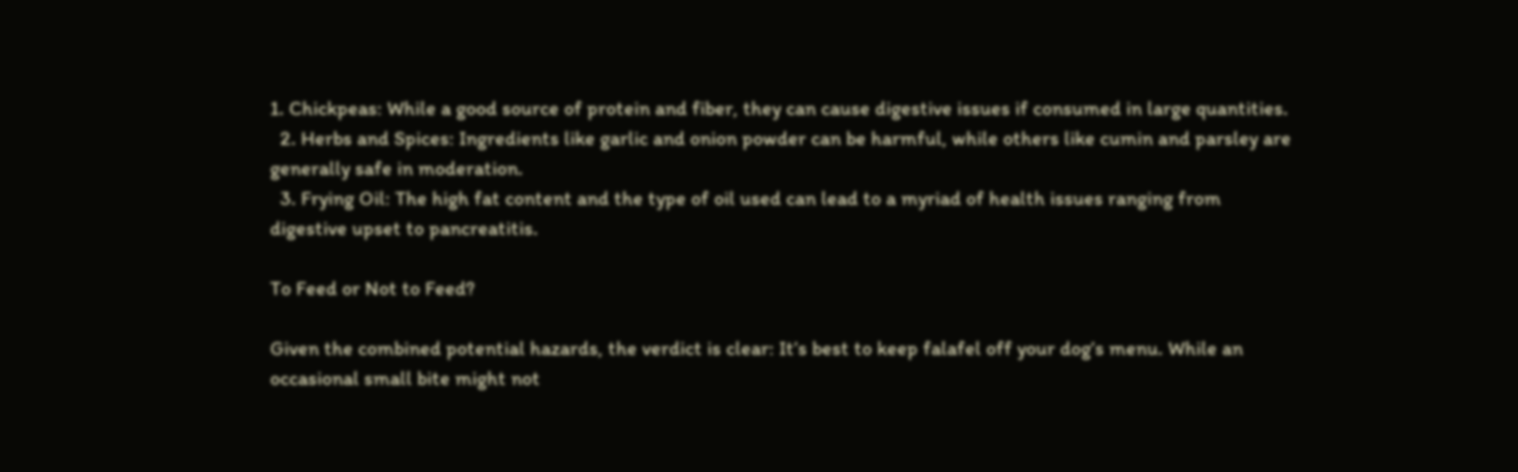1. Chickpeas: While a good source of protein and fiber, they can cause digestive issues if consumed in large quantities.
  2. Herbs and Spices: Ingredients like garlic and onion powder can be harmful, while others like cumin and parsley are generally safe in moderation.
  3. Frying Oil: The high fat content and the type of oil used can lead to a myriad of health issues ranging from digestive upset to pancreatitis.

To Feed or Not to Feed?

Given the combined potential hazards, the verdict is clear: It’s best to keep falafel off your dog’s menu. While an occasional small bite might not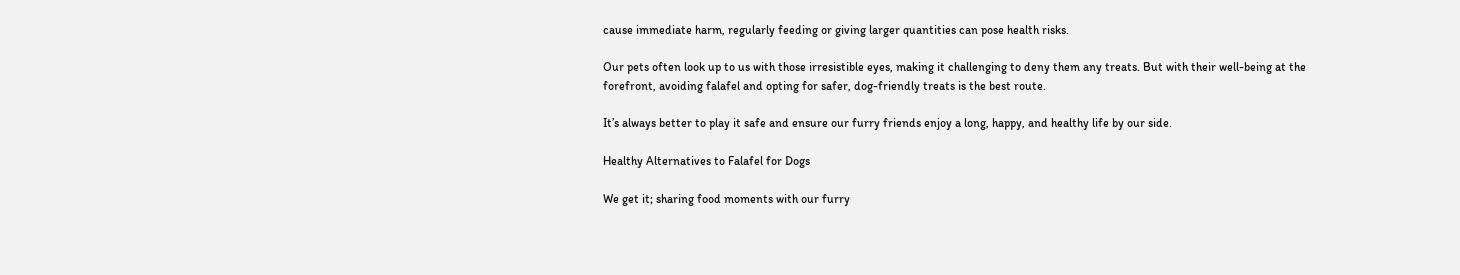cause immediate harm, regularly feeding or giving larger quantities can pose health risks.

Our pets often look up to us with those irresistible eyes, making it challenging to deny them any treats. But with their well-being at the forefront, avoiding falafel and opting for safer, dog-friendly treats is the best route.

It’s always better to play it safe and ensure our furry friends enjoy a long, happy, and healthy life by our side.

Healthy Alternatives to Falafel for Dogs

We get it; sharing food moments with our furry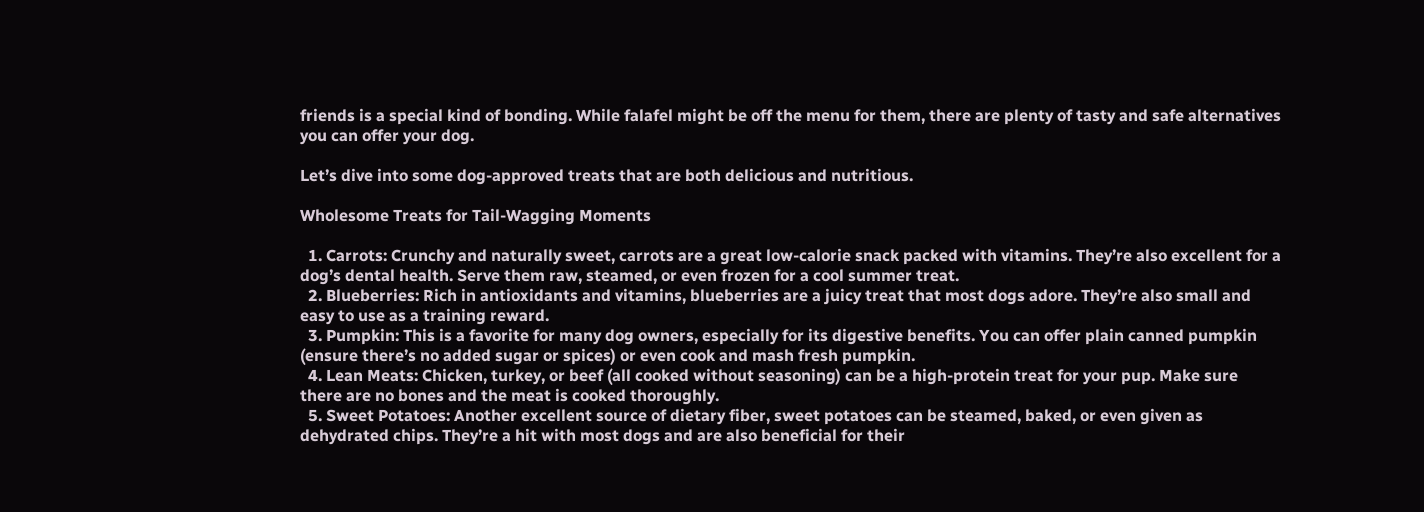friends is a special kind of bonding. While falafel might be off the menu for them, there are plenty of tasty and safe alternatives you can offer your dog.

Let’s dive into some dog-approved treats that are both delicious and nutritious.

Wholesome Treats for Tail-Wagging Moments

  1. Carrots: Crunchy and naturally sweet, carrots are a great low-calorie snack packed with vitamins. They’re also excellent for a dog’s dental health. Serve them raw, steamed, or even frozen for a cool summer treat.
  2. Blueberries: Rich in antioxidants and vitamins, blueberries are a juicy treat that most dogs adore. They’re also small and easy to use as a training reward.
  3. Pumpkin: This is a favorite for many dog owners, especially for its digestive benefits. You can offer plain canned pumpkin (ensure there’s no added sugar or spices) or even cook and mash fresh pumpkin.
  4. Lean Meats: Chicken, turkey, or beef (all cooked without seasoning) can be a high-protein treat for your pup. Make sure there are no bones and the meat is cooked thoroughly.
  5. Sweet Potatoes: Another excellent source of dietary fiber, sweet potatoes can be steamed, baked, or even given as dehydrated chips. They’re a hit with most dogs and are also beneficial for their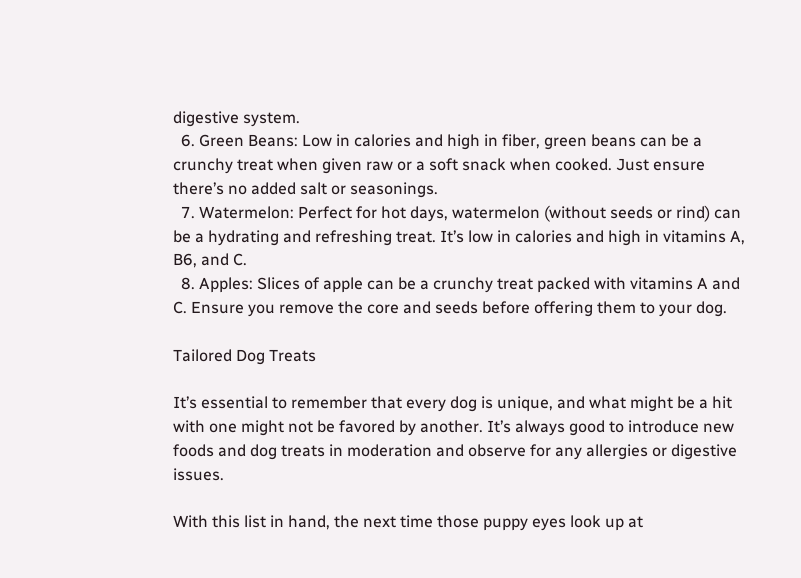digestive system.
  6. Green Beans: Low in calories and high in fiber, green beans can be a crunchy treat when given raw or a soft snack when cooked. Just ensure there’s no added salt or seasonings.
  7. Watermelon: Perfect for hot days, watermelon (without seeds or rind) can be a hydrating and refreshing treat. It’s low in calories and high in vitamins A, B6, and C.
  8. Apples: Slices of apple can be a crunchy treat packed with vitamins A and C. Ensure you remove the core and seeds before offering them to your dog.

Tailored Dog Treats

It’s essential to remember that every dog is unique, and what might be a hit with one might not be favored by another. It’s always good to introduce new foods and dog treats in moderation and observe for any allergies or digestive issues.

With this list in hand, the next time those puppy eyes look up at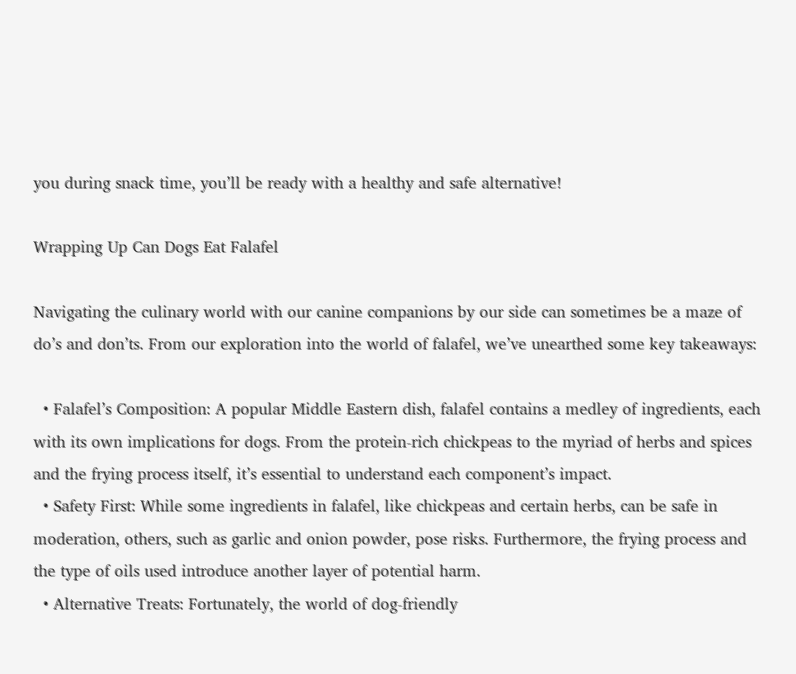you during snack time, you’ll be ready with a healthy and safe alternative!

Wrapping Up Can Dogs Eat Falafel

Navigating the culinary world with our canine companions by our side can sometimes be a maze of do’s and don’ts. From our exploration into the world of falafel, we’ve unearthed some key takeaways:

  • Falafel’s Composition: A popular Middle Eastern dish, falafel contains a medley of ingredients, each with its own implications for dogs. From the protein-rich chickpeas to the myriad of herbs and spices and the frying process itself, it’s essential to understand each component’s impact.
  • Safety First: While some ingredients in falafel, like chickpeas and certain herbs, can be safe in moderation, others, such as garlic and onion powder, pose risks. Furthermore, the frying process and the type of oils used introduce another layer of potential harm.
  • Alternative Treats: Fortunately, the world of dog-friendly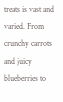treats is vast and varied. From crunchy carrots and juicy blueberries to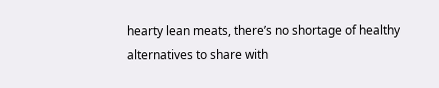hearty lean meats, there’s no shortage of healthy alternatives to share with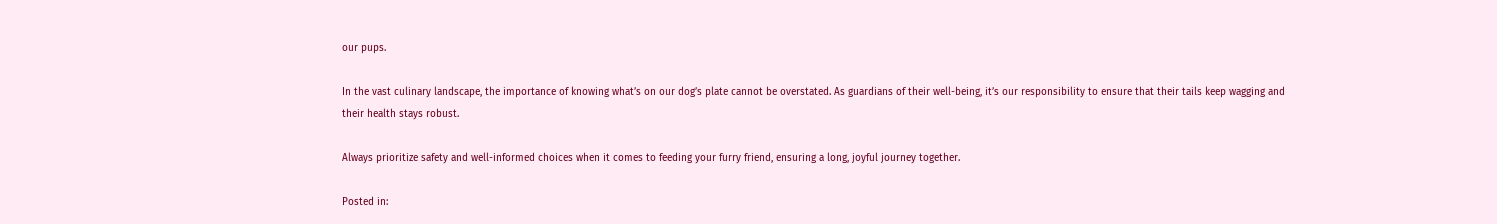our pups.

In the vast culinary landscape, the importance of knowing what’s on our dog’s plate cannot be overstated. As guardians of their well-being, it’s our responsibility to ensure that their tails keep wagging and their health stays robust.

Always prioritize safety and well-informed choices when it comes to feeding your furry friend, ensuring a long, joyful journey together.

Posted in: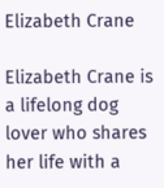Elizabeth Crane

Elizabeth Crane is a lifelong dog lover who shares her life with a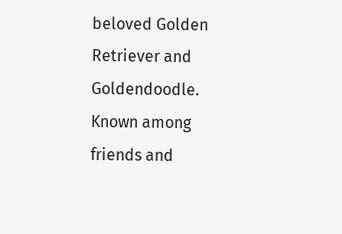beloved Golden Retriever and Goldendoodle. Known among friends and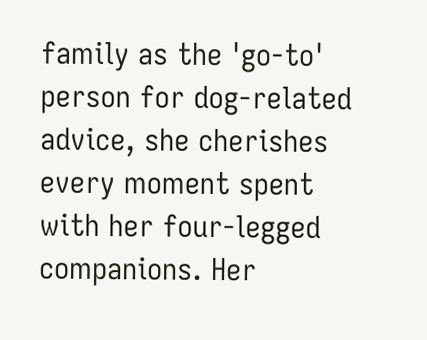family as the 'go-to' person for dog-related advice, she cherishes every moment spent with her four-legged companions. Her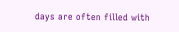days are often filled with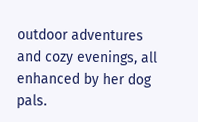outdoor adventures and cozy evenings, all enhanced by her dog pals.